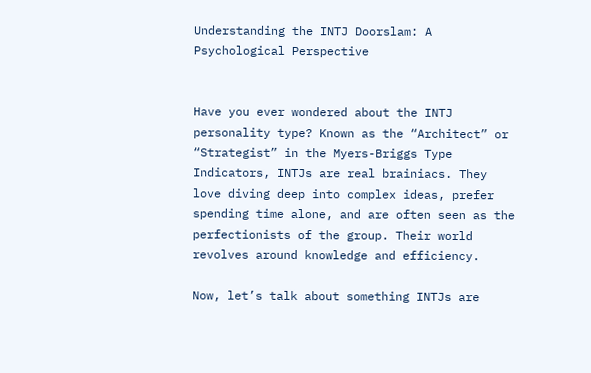Understanding the INTJ Doorslam: A Psychological Perspective


Have you ever wondered about the INTJ personality type? Known as the “Architect” or “Strategist” in the Myers-Briggs Type Indicators, INTJs are real brainiacs. They love diving deep into complex ideas, prefer spending time alone, and are often seen as the perfectionists of the group. Their world revolves around knowledge and efficiency.

Now, let’s talk about something INTJs are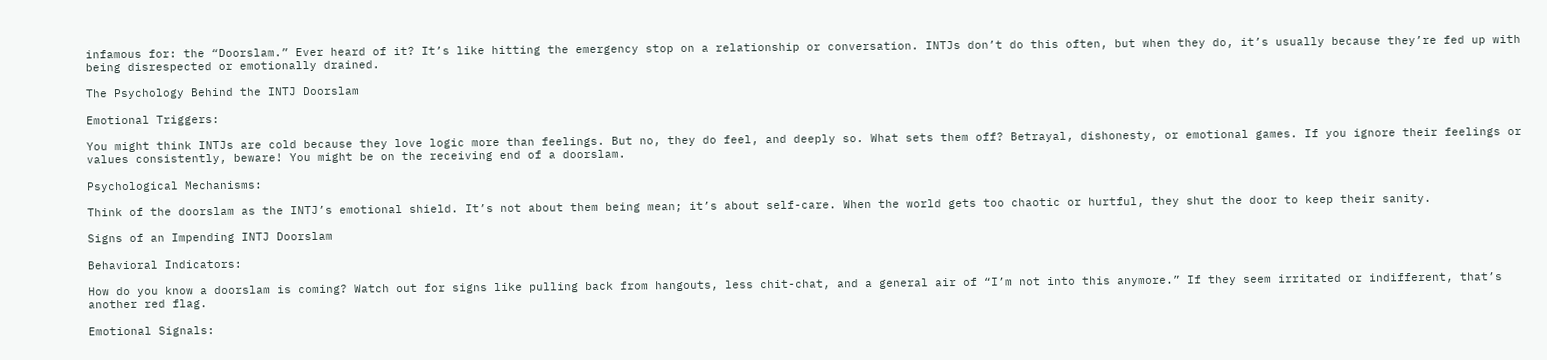infamous for: the “Doorslam.” Ever heard of it? It’s like hitting the emergency stop on a relationship or conversation. INTJs don’t do this often, but when they do, it’s usually because they’re fed up with being disrespected or emotionally drained.

The Psychology Behind the INTJ Doorslam

Emotional Triggers:

You might think INTJs are cold because they love logic more than feelings. But no, they do feel, and deeply so. What sets them off? Betrayal, dishonesty, or emotional games. If you ignore their feelings or values consistently, beware! You might be on the receiving end of a doorslam.

Psychological Mechanisms:

Think of the doorslam as the INTJ’s emotional shield. It’s not about them being mean; it’s about self-care. When the world gets too chaotic or hurtful, they shut the door to keep their sanity.

Signs of an Impending INTJ Doorslam

Behavioral Indicators:

How do you know a doorslam is coming? Watch out for signs like pulling back from hangouts, less chit-chat, and a general air of “I’m not into this anymore.” If they seem irritated or indifferent, that’s another red flag.

Emotional Signals: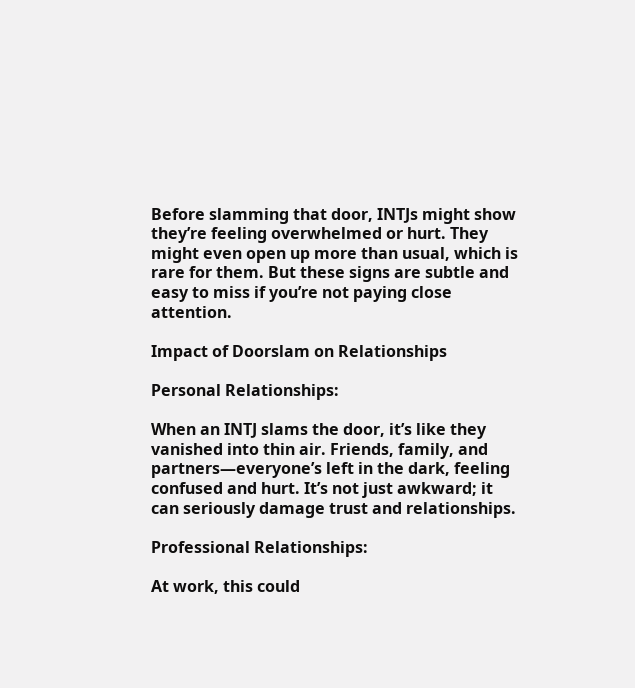Before slamming that door, INTJs might show they’re feeling overwhelmed or hurt. They might even open up more than usual, which is rare for them. But these signs are subtle and easy to miss if you’re not paying close attention.

Impact of Doorslam on Relationships

Personal Relationships:

When an INTJ slams the door, it’s like they vanished into thin air. Friends, family, and partners—everyone’s left in the dark, feeling confused and hurt. It’s not just awkward; it can seriously damage trust and relationships.

Professional Relationships:

At work, this could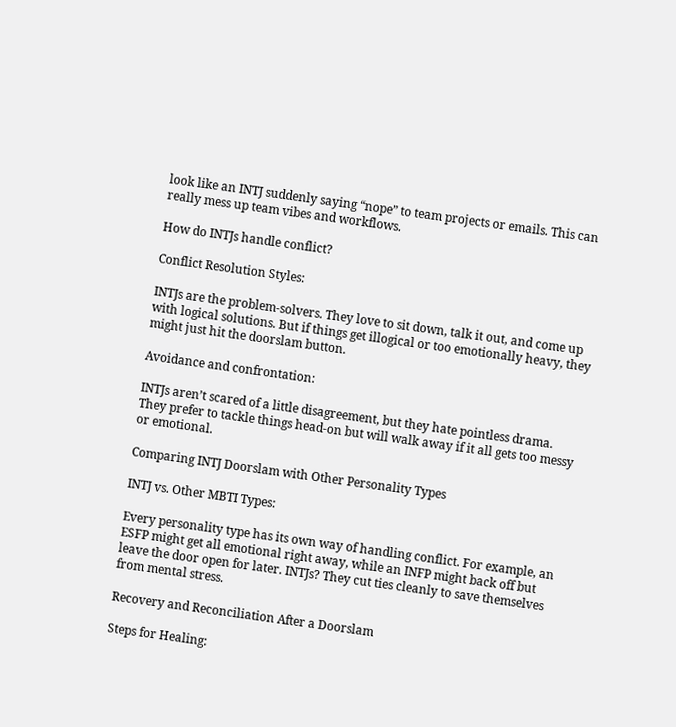look like an INTJ suddenly saying “nope” to team projects or emails. This can really mess up team vibes and workflows.

How do INTJs handle conflict?

Conflict Resolution Styles:

INTJs are the problem-solvers. They love to sit down, talk it out, and come up with logical solutions. But if things get illogical or too emotionally heavy, they might just hit the doorslam button.

Avoidance and confrontation:

INTJs aren’t scared of a little disagreement, but they hate pointless drama. They prefer to tackle things head-on but will walk away if it all gets too messy or emotional.

Comparing INTJ Doorslam with Other Personality Types

INTJ vs. Other MBTI Types:

Every personality type has its own way of handling conflict. For example, an ESFP might get all emotional right away, while an INFP might back off but leave the door open for later. INTJs? They cut ties cleanly to save themselves from mental stress.

Recovery and Reconciliation After a Doorslam

Steps for Healing: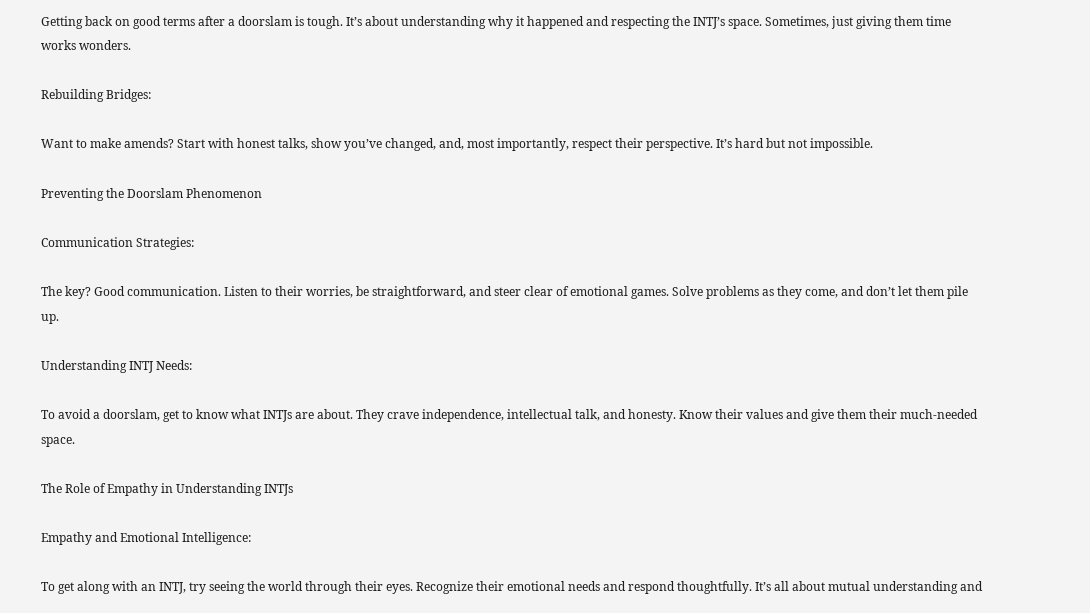Getting back on good terms after a doorslam is tough. It’s about understanding why it happened and respecting the INTJ’s space. Sometimes, just giving them time works wonders.

Rebuilding Bridges:

Want to make amends? Start with honest talks, show you’ve changed, and, most importantly, respect their perspective. It’s hard but not impossible.

Preventing the Doorslam Phenomenon

Communication Strategies:

The key? Good communication. Listen to their worries, be straightforward, and steer clear of emotional games. Solve problems as they come, and don’t let them pile up.

Understanding INTJ Needs:

To avoid a doorslam, get to know what INTJs are about. They crave independence, intellectual talk, and honesty. Know their values and give them their much-needed space.

The Role of Empathy in Understanding INTJs

Empathy and Emotional Intelligence:

To get along with an INTJ, try seeing the world through their eyes. Recognize their emotional needs and respond thoughtfully. It’s all about mutual understanding and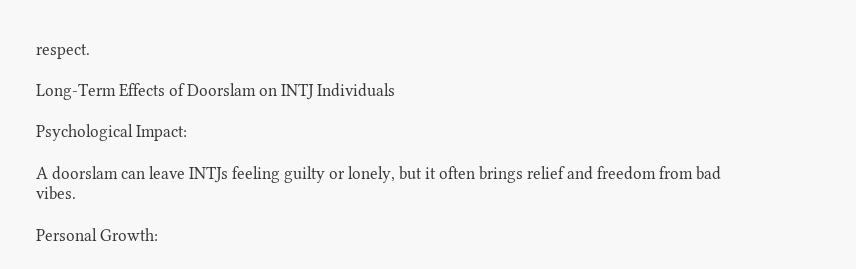respect.

Long-Term Effects of Doorslam on INTJ Individuals

Psychological Impact:

A doorslam can leave INTJs feeling guilty or lonely, but it often brings relief and freedom from bad vibes.

Personal Growth: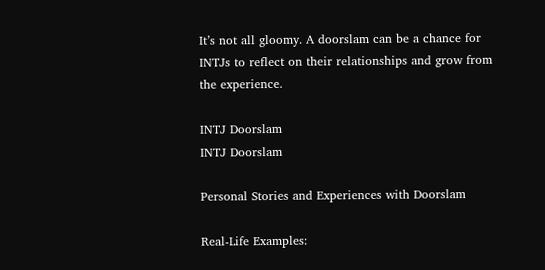It’s not all gloomy. A doorslam can be a chance for INTJs to reflect on their relationships and grow from the experience.

INTJ Doorslam
INTJ Doorslam

Personal Stories and Experiences with Doorslam

Real-Life Examples: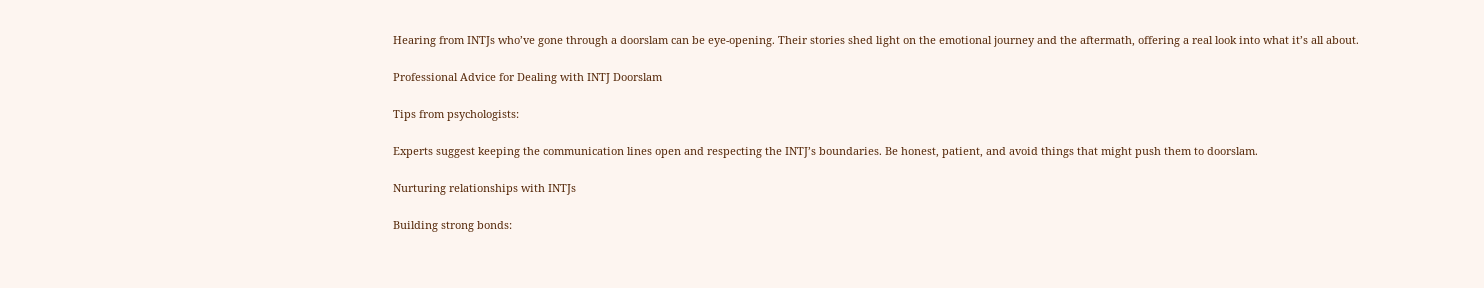Hearing from INTJs who’ve gone through a doorslam can be eye-opening. Their stories shed light on the emotional journey and the aftermath, offering a real look into what it’s all about.

Professional Advice for Dealing with INTJ Doorslam

Tips from psychologists:

Experts suggest keeping the communication lines open and respecting the INTJ’s boundaries. Be honest, patient, and avoid things that might push them to doorslam.

Nurturing relationships with INTJs

Building strong bonds: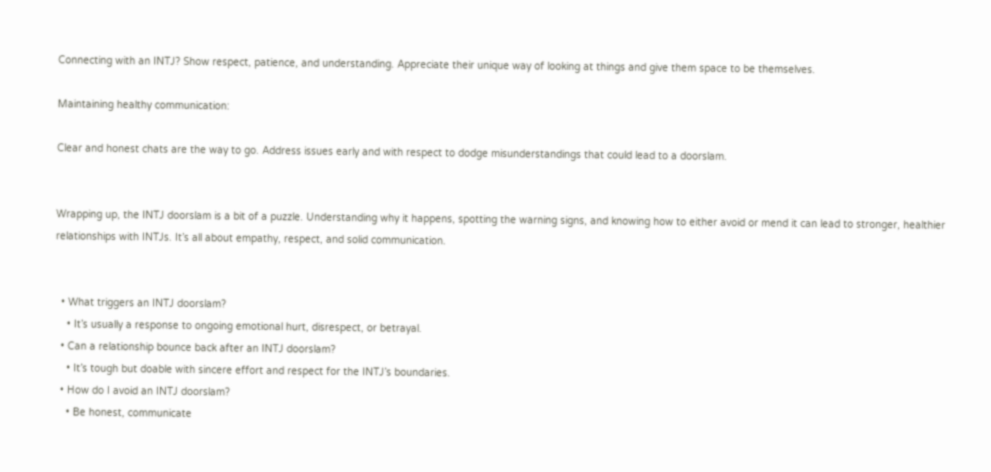Connecting with an INTJ? Show respect, patience, and understanding. Appreciate their unique way of looking at things and give them space to be themselves.

Maintaining healthy communication:

Clear and honest chats are the way to go. Address issues early and with respect to dodge misunderstandings that could lead to a doorslam.


Wrapping up, the INTJ doorslam is a bit of a puzzle. Understanding why it happens, spotting the warning signs, and knowing how to either avoid or mend it can lead to stronger, healthier relationships with INTJs. It’s all about empathy, respect, and solid communication.


  • What triggers an INTJ doorslam?
    • It’s usually a response to ongoing emotional hurt, disrespect, or betrayal.
  • Can a relationship bounce back after an INTJ doorslam?
    • It’s tough but doable with sincere effort and respect for the INTJ’s boundaries.
  • How do I avoid an INTJ doorslam?
    • Be honest, communicate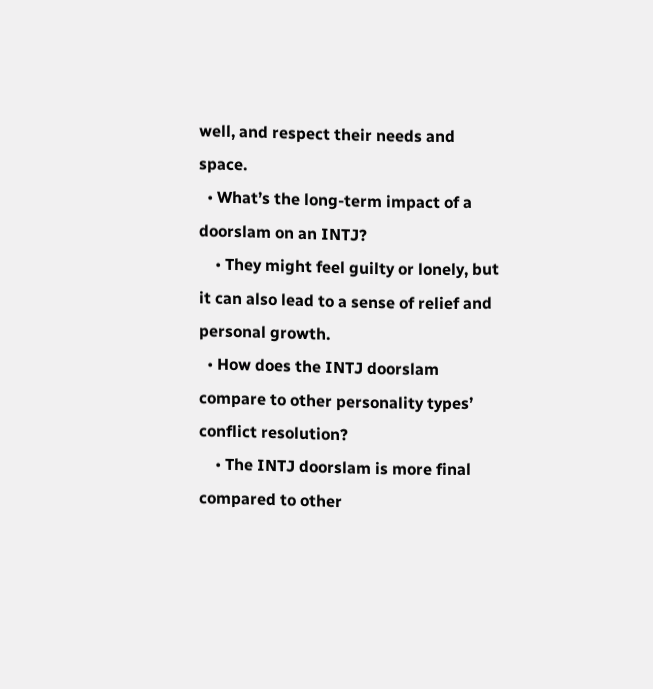well, and respect their needs and space.
  • What’s the long-term impact of a doorslam on an INTJ?
    • They might feel guilty or lonely, but it can also lead to a sense of relief and personal growth.
  • How does the INTJ doorslam compare to other personality types’ conflict resolution?
    • The INTJ doorslam is more final compared to other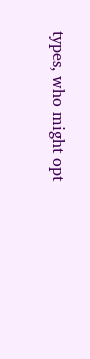types, who might opt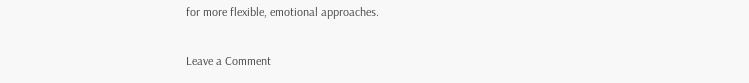for more flexible, emotional approaches.

Leave a Comment